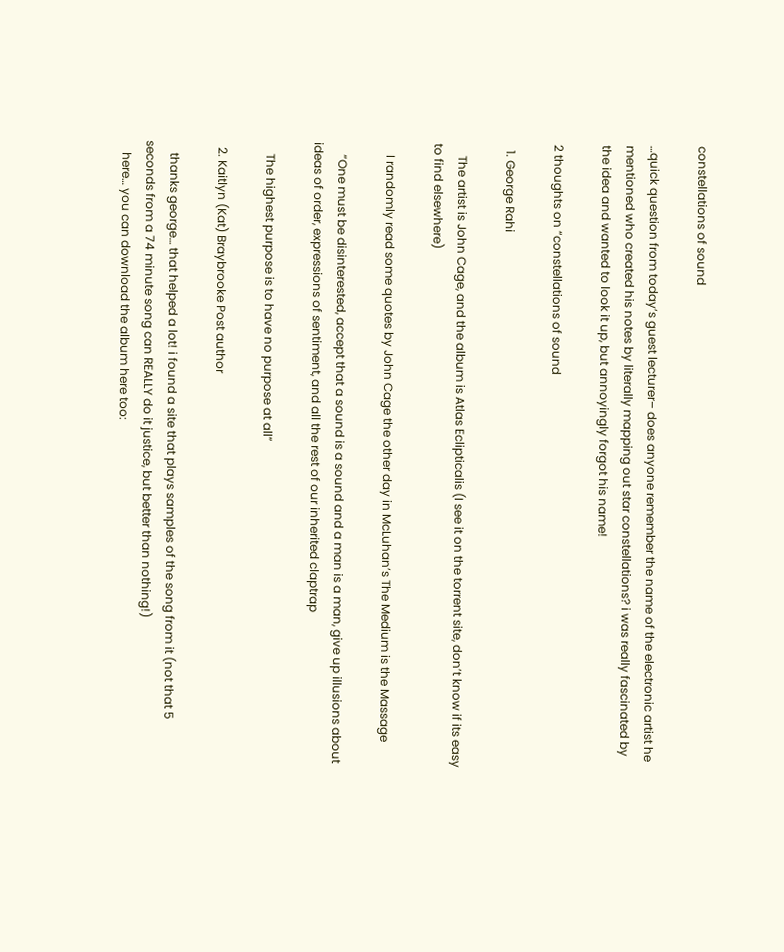constellations of sound

…quick question from today’s guest lecturer– does anyone remember the name of the electronic artist he mentioned who created his notes by literally mapping out star constellations? i was really fascinated by the idea and wanted to look it up, but annoyingly forgot his name!

2 thoughts on “constellations of sound

  1. George Rahi

    The artist is John Cage, and the album is Atlas Eclipticalis (I see it on the torrent site, don’t know if its easy to find elsewhere)

    I randomly read some quotes by John Cage the other day in McLuhan’s The Medium is the Massage

    “One must be disinterested, accept that a sound is a sound and a man is a man, give up illusions about ideas of order, expressions of sentiment, and all the rest of our inherited claptrap

    The highest purpose is to have no purpose at all”

  2. Kaitlyn (Kat) Braybrooke Post author

    thanks george… that helped a lot! i found a site that plays samples of the song from it (not that 5 seconds from a 74 minute song can REALLY do it justice, but better than nothing!)
    here… you can download the album here too: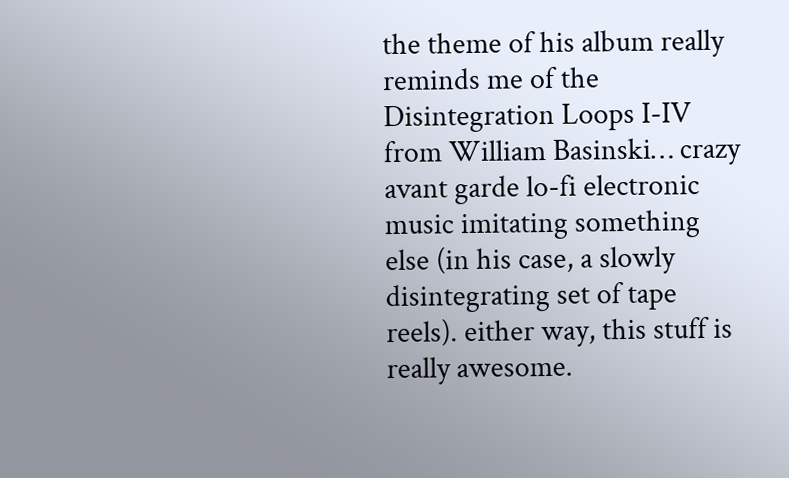the theme of his album really reminds me of the Disintegration Loops I-IV from William Basinski… crazy avant garde lo-fi electronic music imitating something else (in his case, a slowly disintegrating set of tape reels). either way, this stuff is really awesome.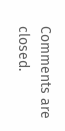Comments are closed.